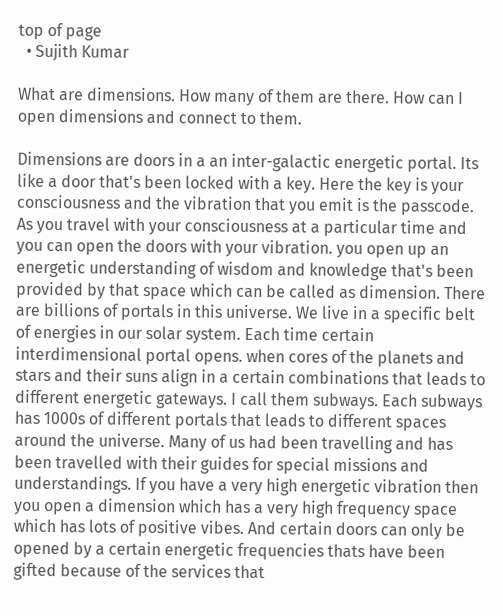top of page
  • Sujith Kumar

What are dimensions. How many of them are there. How can I open dimensions and connect to them.

Dimensions are doors in a an inter-galactic energetic portal. Its like a door that's been locked with a key. Here the key is your consciousness and the vibration that you emit is the passcode. As you travel with your consciousness at a particular time and you can open the doors with your vibration. you open up an energetic understanding of wisdom and knowledge that's been provided by that space which can be called as dimension. There are billions of portals in this universe. We live in a specific belt of energies in our solar system. Each time certain interdimensional portal opens. when cores of the planets and stars and their suns align in a certain combinations that leads to different energetic gateways. I call them subways. Each subways has 1000s of different portals that leads to different spaces around the universe. Many of us had been travelling and has been travelled with their guides for special missions and understandings. If you have a very high energetic vibration then you open a dimension which has a very high frequency space which has lots of positive vibes. And certain doors can only be opened by a certain energetic frequencies thats have been gifted because of the services that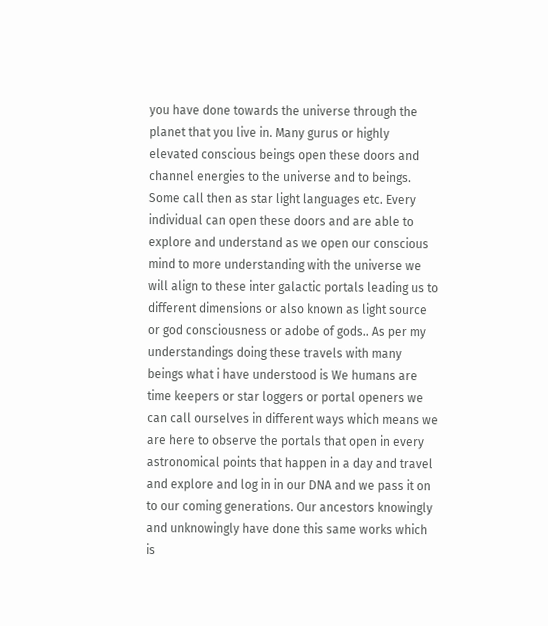you have done towards the universe through the planet that you live in. Many gurus or highly elevated conscious beings open these doors and channel energies to the universe and to beings. Some call then as star light languages etc. Every individual can open these doors and are able to explore and understand as we open our conscious mind to more understanding with the universe we will align to these inter galactic portals leading us to different dimensions or also known as light source or god consciousness or adobe of gods.. As per my understandings doing these travels with many beings what i have understood is We humans are time keepers or star loggers or portal openers we can call ourselves in different ways which means we are here to observe the portals that open in every astronomical points that happen in a day and travel and explore and log in in our DNA and we pass it on to our coming generations. Our ancestors knowingly and unknowingly have done this same works which is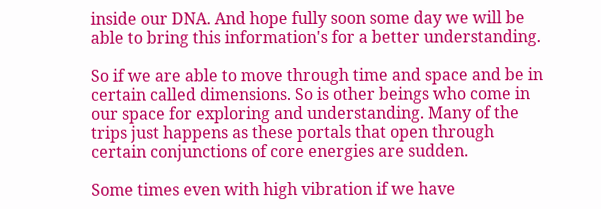inside our DNA. And hope fully soon some day we will be able to bring this information's for a better understanding.

So if we are able to move through time and space and be in certain called dimensions. So is other beings who come in our space for exploring and understanding. Many of the trips just happens as these portals that open through certain conjunctions of core energies are sudden.

Some times even with high vibration if we have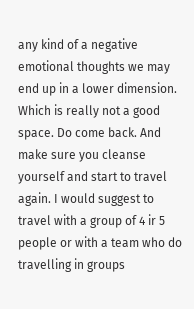any kind of a negative emotional thoughts we may end up in a lower dimension. Which is really not a good space. Do come back. And make sure you cleanse yourself and start to travel again. I would suggest to travel with a group of 4 ir 5 people or with a team who do travelling in groups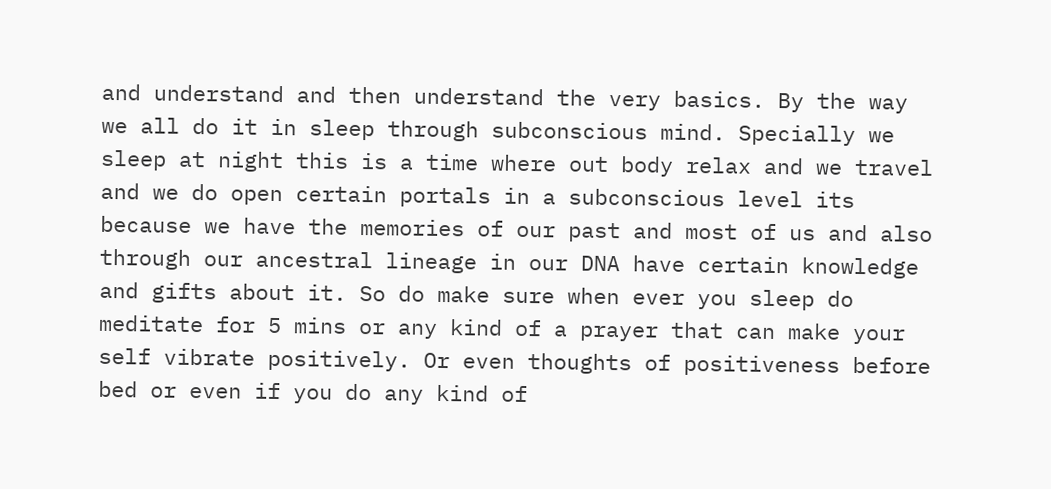and understand and then understand the very basics. By the way we all do it in sleep through subconscious mind. Specially we sleep at night this is a time where out body relax and we travel and we do open certain portals in a subconscious level its because we have the memories of our past and most of us and also through our ancestral lineage in our DNA have certain knowledge and gifts about it. So do make sure when ever you sleep do meditate for 5 mins or any kind of a prayer that can make your self vibrate positively. Or even thoughts of positiveness before bed or even if you do any kind of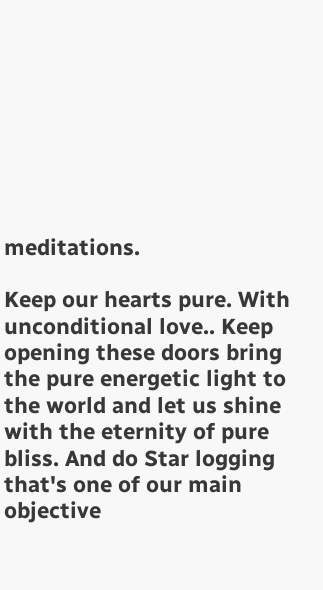meditations.

Keep our hearts pure. With unconditional love.. Keep opening these doors bring the pure energetic light to the world and let us shine with the eternity of pure bliss. And do Star logging that's one of our main objective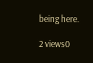being here.

2 views0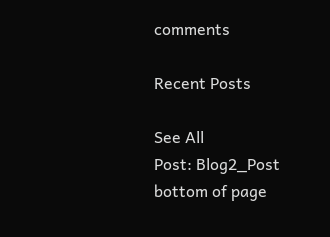comments

Recent Posts

See All
Post: Blog2_Post
bottom of page